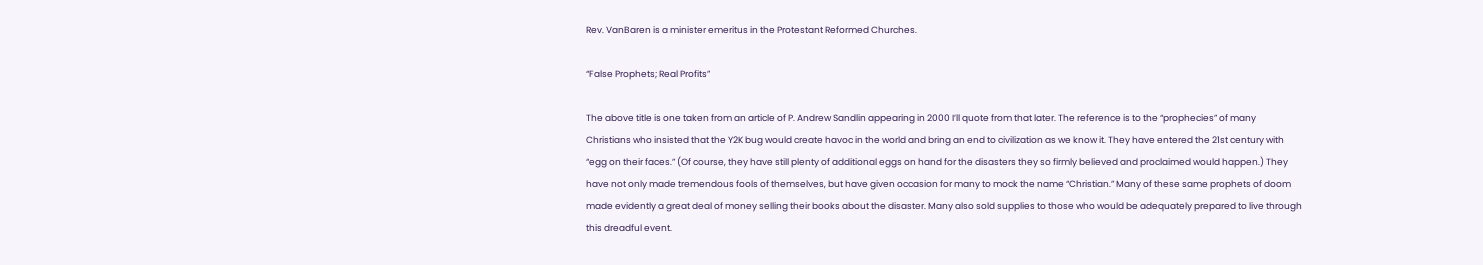Rev. VanBaren is a minister emeritus in the Protestant Reformed Churches.

“False Prophets; Real Profits”

The above title is one taken from an article of P. Andrew Sandlin appearing in 2000 I’ll quote from that later. The reference is to the “prophecies” of many Christians who insisted that the Y2K bug would create havoc in the world and bring an end to civilization as we know it. They have entered the 21st century with “egg on their faces.” (Of course, they have still plenty of additional eggs on hand for the disasters they so firmly believed and proclaimed would happen.) They have not only made tremendous fools of themselves, but have given occasion for many to mock the name “Christian.” Many of these same prophets of doom made evidently a great deal of money selling their books about the disaster. Many also sold supplies to those who would be adequately prepared to live through this dreadful event.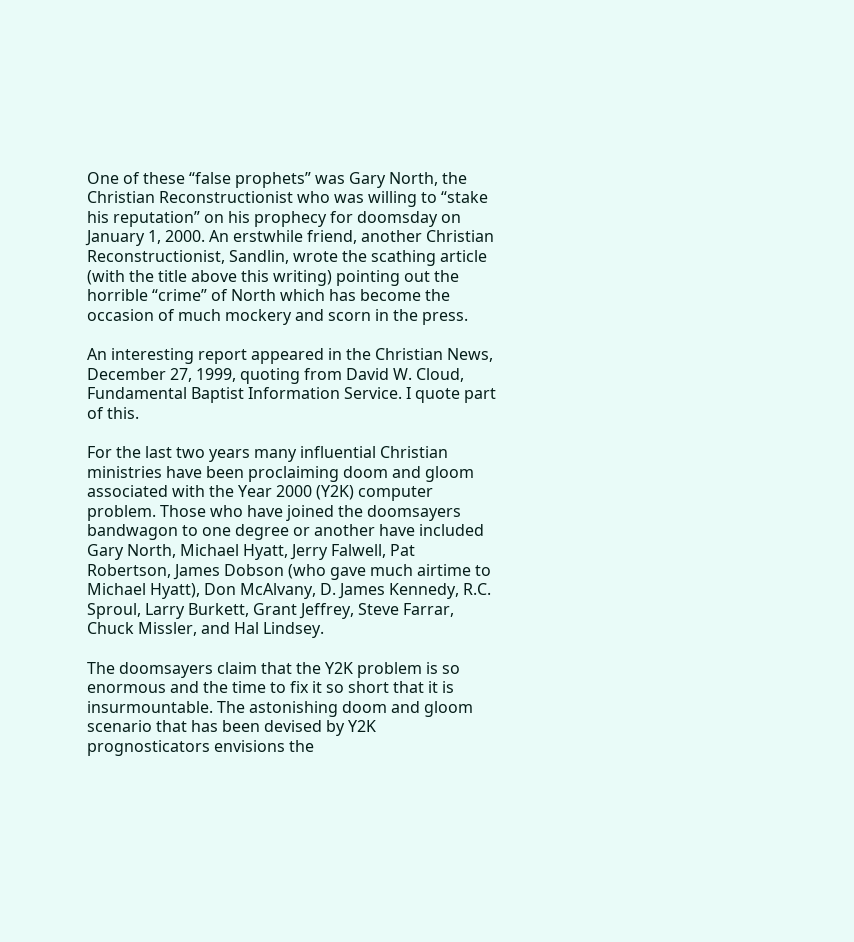One of these “false prophets” was Gary North, the Christian Reconstructionist who was willing to “stake his reputation” on his prophecy for doomsday on January 1, 2000. An erstwhile friend, another Christian Reconstructionist, Sandlin, wrote the scathing article (with the title above this writing) pointing out the horrible “crime” of North which has become the occasion of much mockery and scorn in the press.

An interesting report appeared in the Christian News, December 27, 1999, quoting from David W. Cloud, Fundamental Baptist Information Service. I quote part of this.

For the last two years many influential Christian ministries have been proclaiming doom and gloom associated with the Year 2000 (Y2K) computer problem. Those who have joined the doomsayers bandwagon to one degree or another have included Gary North, Michael Hyatt, Jerry Falwell, Pat Robertson, James Dobson (who gave much airtime to Michael Hyatt), Don McAlvany, D. James Kennedy, R.C. Sproul, Larry Burkett, Grant Jeffrey, Steve Farrar, Chuck Missler, and Hal Lindsey.

The doomsayers claim that the Y2K problem is so enormous and the time to fix it so short that it is insurmountable. The astonishing doom and gloom scenario that has been devised by Y2K prognosticators envisions the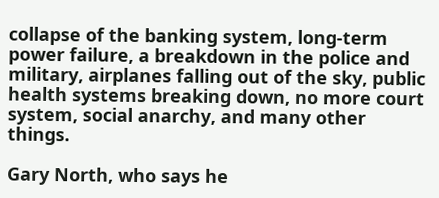collapse of the banking system, long-term power failure, a breakdown in the police and military, airplanes falling out of the sky, public health systems breaking down, no more court system, social anarchy, and many other things.

Gary North, who says he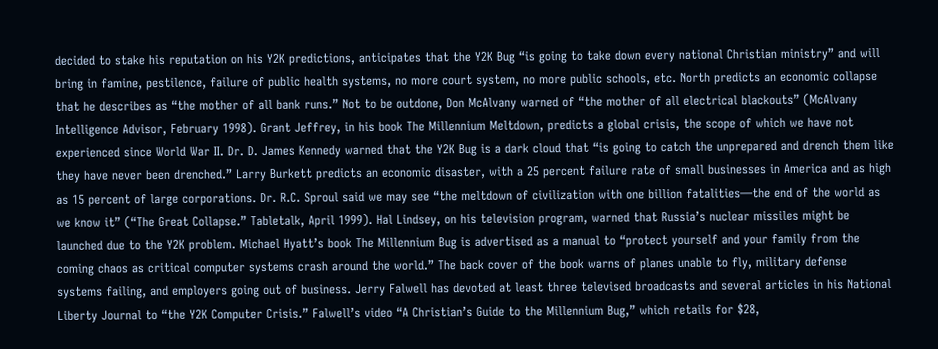decided to stake his reputation on his Y2K predictions, anticipates that the Y2K Bug “is going to take down every national Christian ministry” and will bring in famine, pestilence, failure of public health systems, no more court system, no more public schools, etc. North predicts an economic collapse that he describes as “the mother of all bank runs.” Not to be outdone, Don McAlvany warned of “the mother of all electrical blackouts” (McAlvany Intelligence Advisor, February 1998). Grant Jeffrey, in his book The Millennium Meltdown, predicts a global crisis, the scope of which we have not experienced since World War II. Dr. D. James Kennedy warned that the Y2K Bug is a dark cloud that “is going to catch the unprepared and drench them like they have never been drenched.” Larry Burkett predicts an economic disaster, with a 25 percent failure rate of small businesses in America and as high as 15 percent of large corporations. Dr. R.C. Sproul said we may see “the meltdown of civilization with one billion fatalities—the end of the world as we know it” (“The Great Collapse.” Tabletalk, April 1999). Hal Lindsey, on his television program, warned that Russia’s nuclear missiles might be launched due to the Y2K problem. Michael Hyatt’s book The Millennium Bug is advertised as a manual to “protect yourself and your family from the coming chaos as critical computer systems crash around the world.” The back cover of the book warns of planes unable to fly, military defense systems failing, and employers going out of business. Jerry Falwell has devoted at least three televised broadcasts and several articles in his National Liberty Journal to “the Y2K Computer Crisis.” Falwell’s video “A Christian’s Guide to the Millennium Bug,” which retails for $28,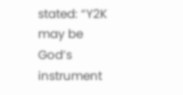stated: “Y2K may be God’s instrument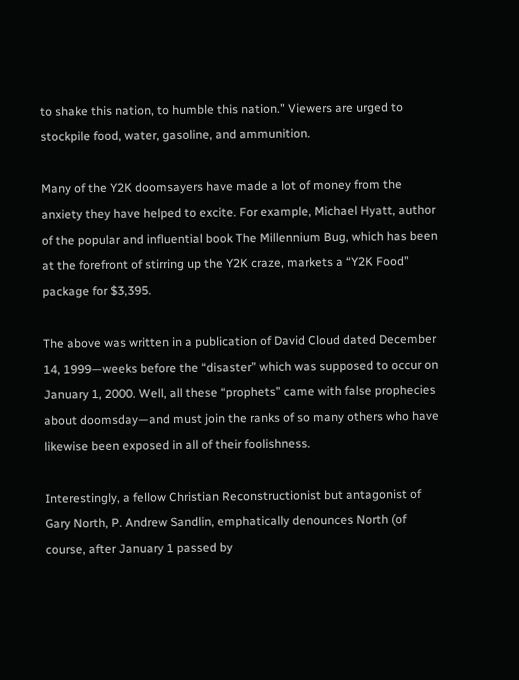to shake this nation, to humble this nation.” Viewers are urged to stockpile food, water, gasoline, and ammunition.

Many of the Y2K doomsayers have made a lot of money from the anxiety they have helped to excite. For example, Michael Hyatt, author of the popular and influential book The Millennium Bug, which has been at the forefront of stirring up the Y2K craze, markets a “Y2K Food” package for $3,395.

The above was written in a publication of David Cloud dated December 14, 1999—weeks before the “disaster” which was supposed to occur on January 1, 2000. Well, all these “prophets” came with false prophecies about doomsday—and must join the ranks of so many others who have likewise been exposed in all of their foolishness.

Interestingly, a fellow Christian Reconstructionist but antagonist of Gary North, P. Andrew Sandlin, emphatically denounces North (of course, after January 1 passed by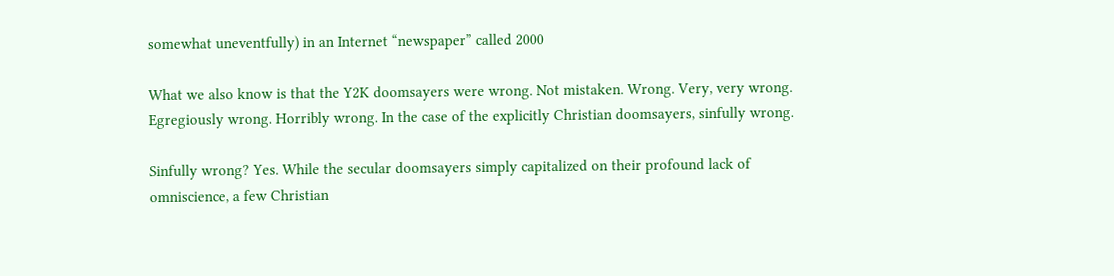somewhat uneventfully) in an Internet “newspaper” called 2000

What we also know is that the Y2K doomsayers were wrong. Not mistaken. Wrong. Very, very wrong. Egregiously wrong. Horribly wrong. In the case of the explicitly Christian doomsayers, sinfully wrong.

Sinfully wrong? Yes. While the secular doomsayers simply capitalized on their profound lack of omniscience, a few Christian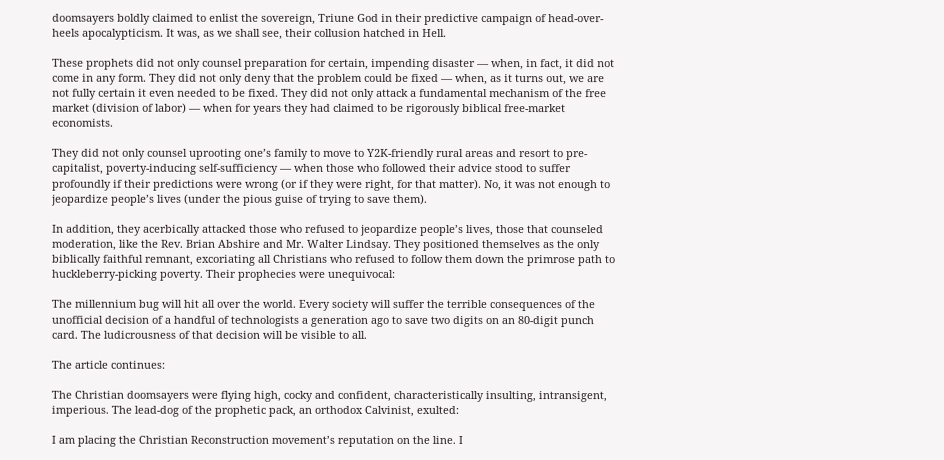doomsayers boldly claimed to enlist the sovereign, Triune God in their predictive campaign of head-over-heels apocalypticism. It was, as we shall see, their collusion hatched in Hell.

These prophets did not only counsel preparation for certain, impending disaster — when, in fact, it did not come in any form. They did not only deny that the problem could be fixed — when, as it turns out, we are not fully certain it even needed to be fixed. They did not only attack a fundamental mechanism of the free market (division of labor) — when for years they had claimed to be rigorously biblical free-market economists.

They did not only counsel uprooting one’s family to move to Y2K-friendly rural areas and resort to pre-capitalist, poverty-inducing self-sufficiency — when those who followed their advice stood to suffer profoundly if their predictions were wrong (or if they were right, for that matter). No, it was not enough to jeopardize people’s lives (under the pious guise of trying to save them).

In addition, they acerbically attacked those who refused to jeopardize people’s lives, those that counseled moderation, like the Rev. Brian Abshire and Mr. Walter Lindsay. They positioned themselves as the only biblically faithful remnant, excoriating all Christians who refused to follow them down the primrose path to huckleberry-picking poverty. Their prophecies were unequivocal:

The millennium bug will hit all over the world. Every society will suffer the terrible consequences of the unofficial decision of a handful of technologists a generation ago to save two digits on an 80-digit punch card. The ludicrousness of that decision will be visible to all.

The article continues:

The Christian doomsayers were flying high, cocky and confident, characteristically insulting, intransigent, imperious. The lead-dog of the prophetic pack, an orthodox Calvinist, exulted:

I am placing the Christian Reconstruction movement’s reputation on the line. I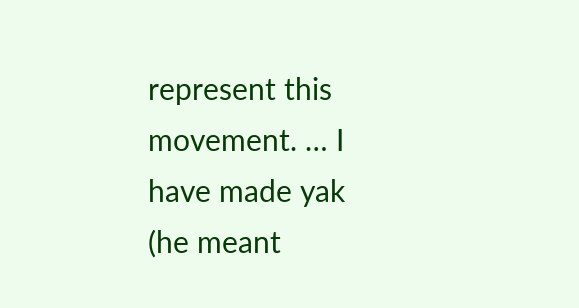represent this movement. … I have made yak (he meant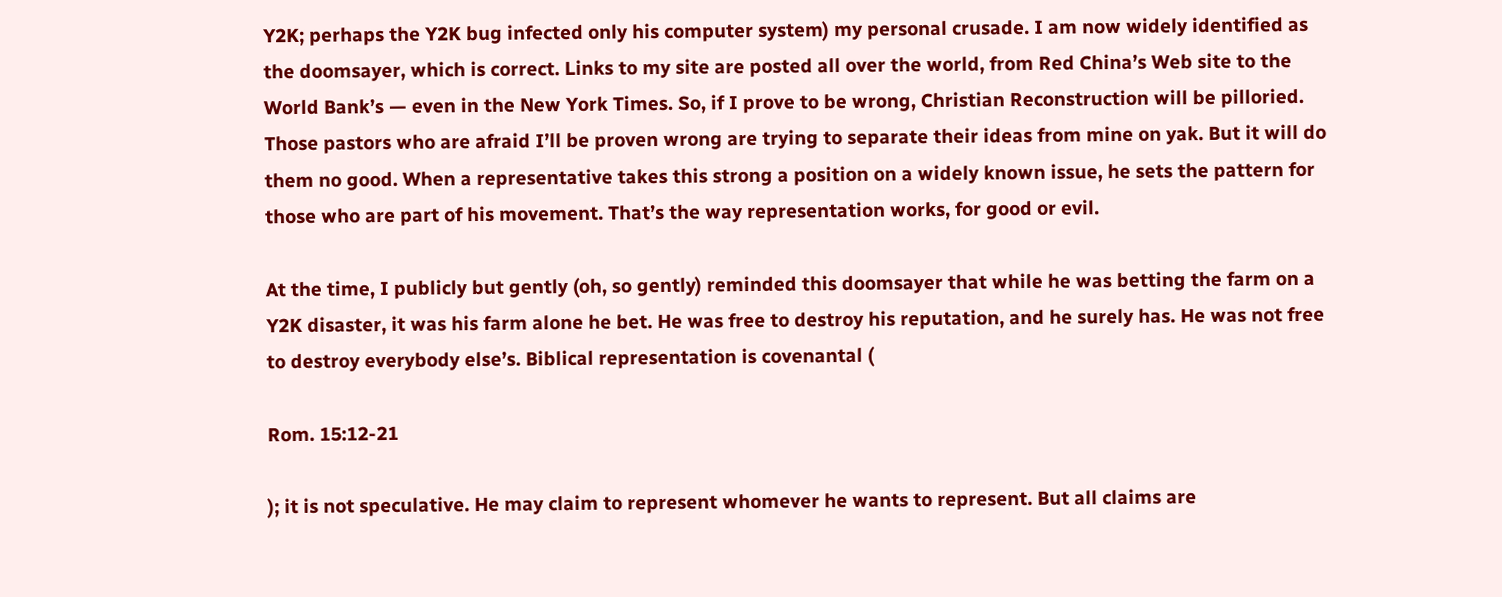Y2K; perhaps the Y2K bug infected only his computer system) my personal crusade. I am now widely identified as the doomsayer, which is correct. Links to my site are posted all over the world, from Red China’s Web site to the World Bank’s — even in the New York Times. So, if I prove to be wrong, Christian Reconstruction will be pilloried. Those pastors who are afraid I’ll be proven wrong are trying to separate their ideas from mine on yak. But it will do them no good. When a representative takes this strong a position on a widely known issue, he sets the pattern for those who are part of his movement. That’s the way representation works, for good or evil.

At the time, I publicly but gently (oh, so gently) reminded this doomsayer that while he was betting the farm on a Y2K disaster, it was his farm alone he bet. He was free to destroy his reputation, and he surely has. He was not free to destroy everybody else’s. Biblical representation is covenantal (

Rom. 15:12-21

); it is not speculative. He may claim to represent whomever he wants to represent. But all claims are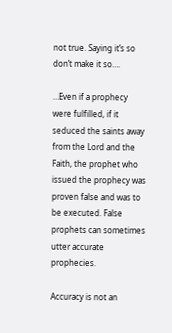not true. Saying it’s so don’t make it so….

…Even if a prophecy were fulfilled, if it seduced the saints away from the Lord and the Faith, the prophet who issued the prophecy was proven false and was to be executed. False prophets can sometimes utter accurate prophecies.

Accuracy is not an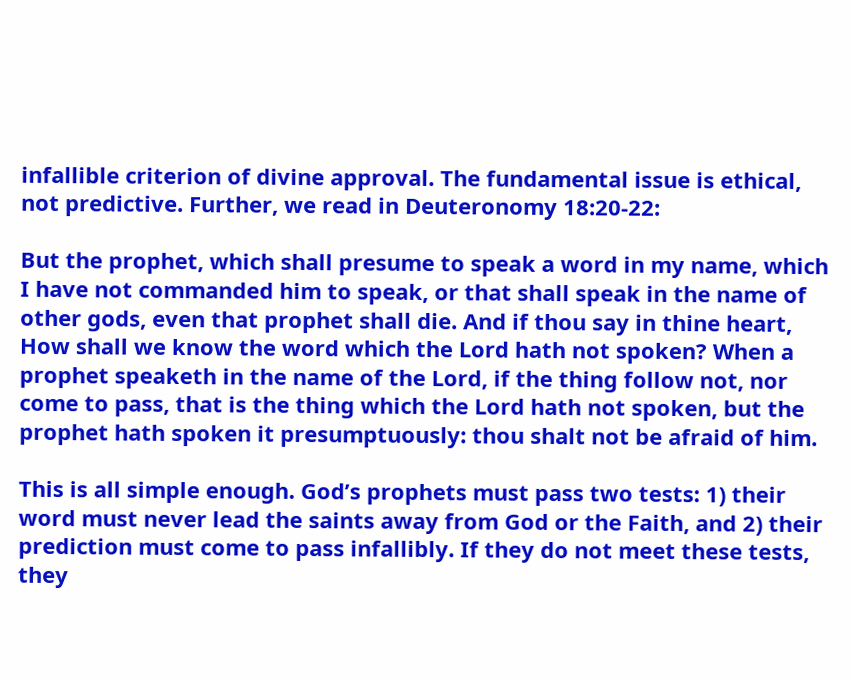infallible criterion of divine approval. The fundamental issue is ethical, not predictive. Further, we read in Deuteronomy 18:20-22:

But the prophet, which shall presume to speak a word in my name, which I have not commanded him to speak, or that shall speak in the name of other gods, even that prophet shall die. And if thou say in thine heart, How shall we know the word which the Lord hath not spoken? When a prophet speaketh in the name of the Lord, if the thing follow not, nor come to pass, that is the thing which the Lord hath not spoken, but the prophet hath spoken it presumptuously: thou shalt not be afraid of him.

This is all simple enough. God’s prophets must pass two tests: 1) their word must never lead the saints away from God or the Faith, and 2) their prediction must come to pass infallibly. If they do not meet these tests, they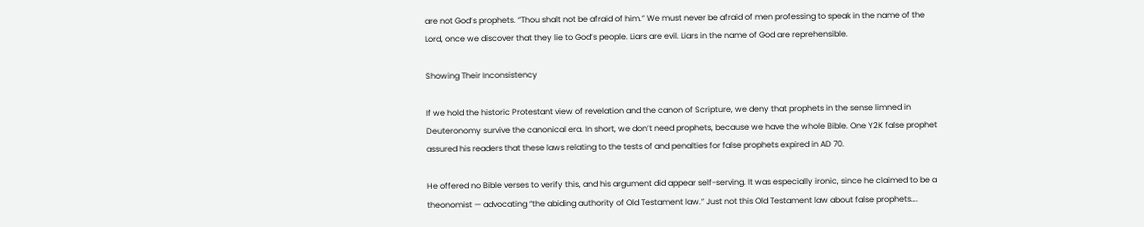are not God’s prophets. “Thou shalt not be afraid of him.” We must never be afraid of men professing to speak in the name of the Lord, once we discover that they lie to God’s people. Liars are evil. Liars in the name of God are reprehensible.

Showing Their Inconsistency

If we hold the historic Protestant view of revelation and the canon of Scripture, we deny that prophets in the sense limned in Deuteronomy survive the canonical era. In short, we don’t need prophets, because we have the whole Bible. One Y2K false prophet assured his readers that these laws relating to the tests of and penalties for false prophets expired in AD 70.

He offered no Bible verses to verify this, and his argument did appear self-serving. It was especially ironic, since he claimed to be a theonomist — advocating “the abiding authority of Old Testament law.” Just not this Old Testament law about false prophets….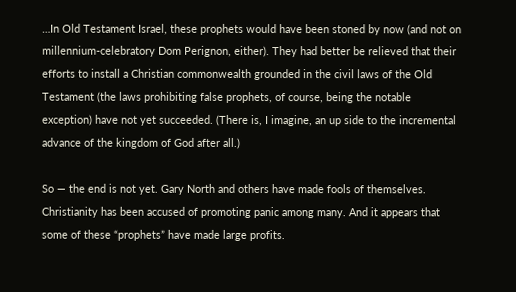…In Old Testament Israel, these prophets would have been stoned by now (and not on millennium-celebratory Dom Perignon, either). They had better be relieved that their efforts to install a Christian commonwealth grounded in the civil laws of the Old Testament (the laws prohibiting false prophets, of course, being the notable exception) have not yet succeeded. (There is, I imagine, an up side to the incremental advance of the kingdom of God after all.)

So — the end is not yet. Gary North and others have made fools of themselves. Christianity has been accused of promoting panic among many. And it appears that some of these “prophets” have made large profits.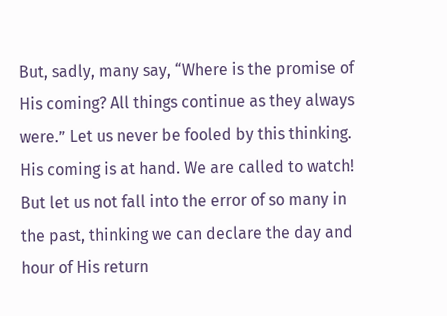But, sadly, many say, “Where is the promise of His coming? All things continue as they always were.” Let us never be fooled by this thinking. His coming is at hand. We are called to watch! But let us not fall into the error of so many in the past, thinking we can declare the day and hour of His return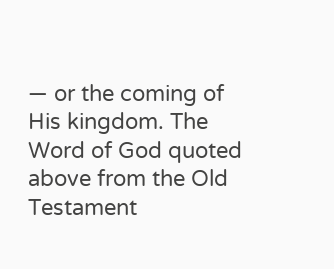— or the coming of His kingdom. The Word of God quoted above from the Old Testament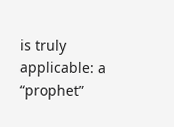is truly applicable: a “prophet”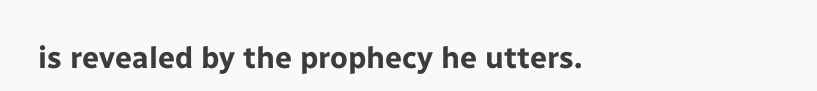is revealed by the prophecy he utters.